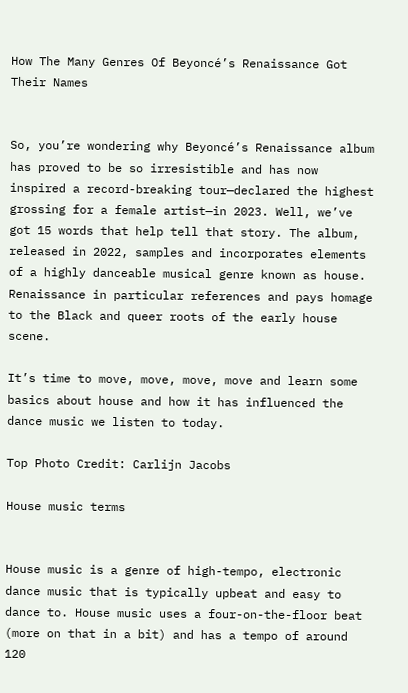How The Many Genres Of Beyoncé’s Renaissance Got Their Names


So, you’re wondering why Beyoncé’s Renaissance album has proved to be so irresistible and has now inspired a record-breaking tour—declared the highest grossing for a female artist—in 2023. Well, we’ve got 15 words that help tell that story. The album, released in 2022, samples and incorporates elements of a highly danceable musical genre known as house. Renaissance in particular references and pays homage to the Black and queer roots of the early house scene.

It’s time to move, move, move, move and learn some basics about house and how it has influenced the dance music we listen to today.

Top Photo Credit: Carlijn Jacobs

House music terms


House music is a genre of high-tempo, electronic dance music that is typically upbeat and easy to dance to. House music uses a four-on-the-floor beat (more on that in a bit) and has a tempo of around 120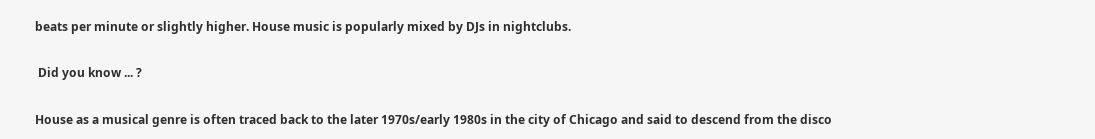beats per minute or slightly higher. House music is popularly mixed by DJs in nightclubs.

 Did you know ... ?

House as a musical genre is often traced back to the later 1970s/early 1980s in the city of Chicago and said to descend from the disco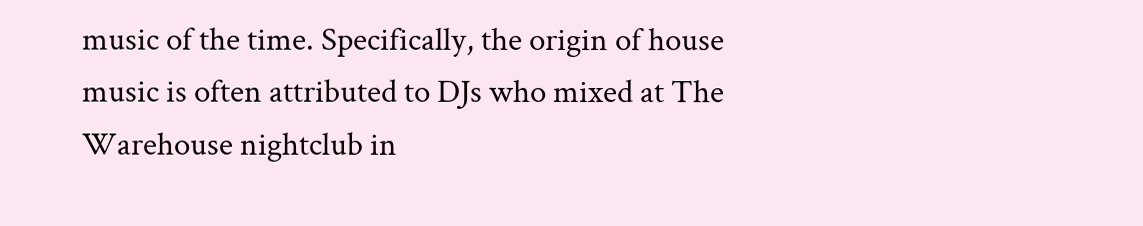music of the time. Specifically, the origin of house music is often attributed to DJs who mixed at The Warehouse nightclub in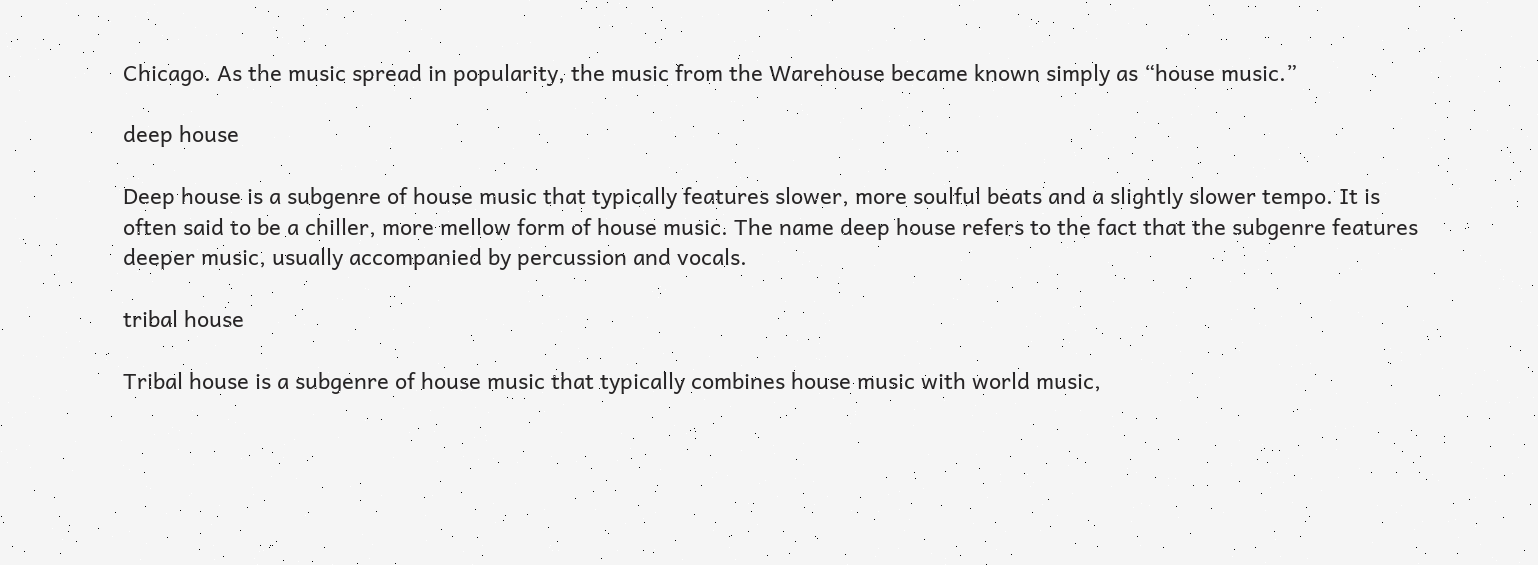Chicago. As the music spread in popularity, the music from the Warehouse became known simply as “house music.”

deep house

Deep house is a subgenre of house music that typically features slower, more soulful beats and a slightly slower tempo. It is often said to be a chiller, more mellow form of house music. The name deep house refers to the fact that the subgenre features deeper music, usually accompanied by percussion and vocals.

tribal house

Tribal house is a subgenre of house music that typically combines house music with world music,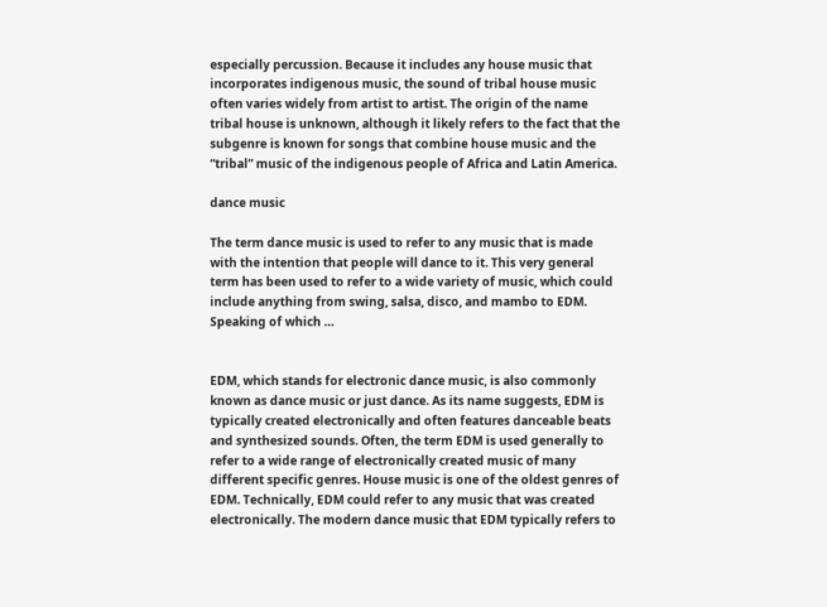especially percussion. Because it includes any house music that incorporates indigenous music, the sound of tribal house music often varies widely from artist to artist. The origin of the name tribal house is unknown, although it likely refers to the fact that the subgenre is known for songs that combine house music and the “tribal” music of the indigenous people of Africa and Latin America.

dance music

The term dance music is used to refer to any music that is made with the intention that people will dance to it. This very general term has been used to refer to a wide variety of music, which could include anything from swing, salsa, disco, and mambo to EDM. Speaking of which …


EDM, which stands for electronic dance music, is also commonly known as dance music or just dance. As its name suggests, EDM is typically created electronically and often features danceable beats and synthesized sounds. Often, the term EDM is used generally to refer to a wide range of electronically created music of many different specific genres. House music is one of the oldest genres of EDM. Technically, EDM could refer to any music that was created electronically. The modern dance music that EDM typically refers to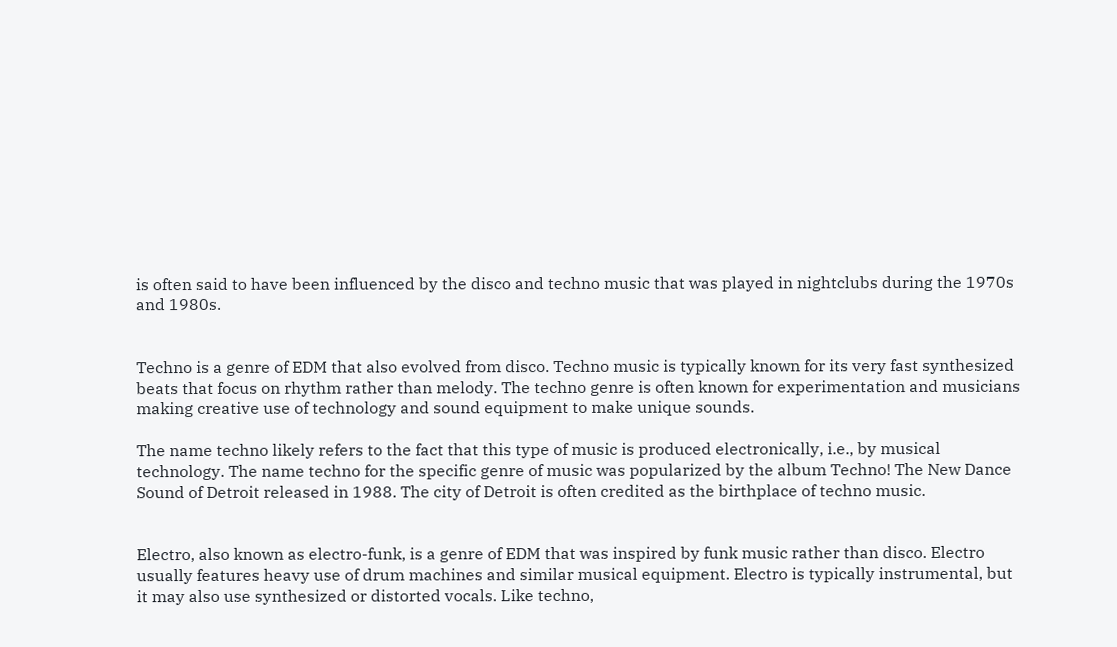is often said to have been influenced by the disco and techno music that was played in nightclubs during the 1970s and 1980s.


Techno is a genre of EDM that also evolved from disco. Techno music is typically known for its very fast synthesized beats that focus on rhythm rather than melody. The techno genre is often known for experimentation and musicians making creative use of technology and sound equipment to make unique sounds.

The name techno likely refers to the fact that this type of music is produced electronically, i.e., by musical technology. The name techno for the specific genre of music was popularized by the album Techno! The New Dance Sound of Detroit released in 1988. The city of Detroit is often credited as the birthplace of techno music.


Electro, also known as electro-funk, is a genre of EDM that was inspired by funk music rather than disco. Electro usually features heavy use of drum machines and similar musical equipment. Electro is typically instrumental, but it may also use synthesized or distorted vocals. Like techno,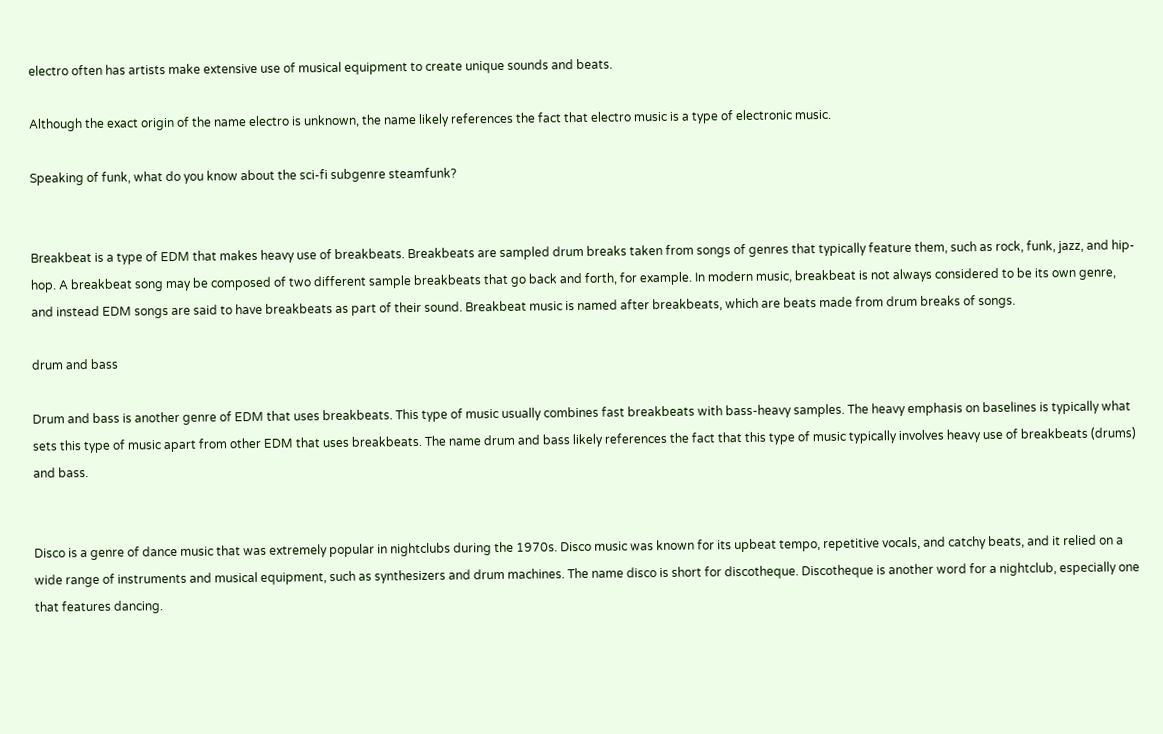electro often has artists make extensive use of musical equipment to create unique sounds and beats.

Although the exact origin of the name electro is unknown, the name likely references the fact that electro music is a type of electronic music.

Speaking of funk, what do you know about the sci-fi subgenre steamfunk?


Breakbeat is a type of EDM that makes heavy use of breakbeats. Breakbeats are sampled drum breaks taken from songs of genres that typically feature them, such as rock, funk, jazz, and hip-hop. A breakbeat song may be composed of two different sample breakbeats that go back and forth, for example. In modern music, breakbeat is not always considered to be its own genre, and instead EDM songs are said to have breakbeats as part of their sound. Breakbeat music is named after breakbeats, which are beats made from drum breaks of songs.

drum and bass

Drum and bass is another genre of EDM that uses breakbeats. This type of music usually combines fast breakbeats with bass-heavy samples. The heavy emphasis on baselines is typically what sets this type of music apart from other EDM that uses breakbeats. The name drum and bass likely references the fact that this type of music typically involves heavy use of breakbeats (drums) and bass.


Disco is a genre of dance music that was extremely popular in nightclubs during the 1970s. Disco music was known for its upbeat tempo, repetitive vocals, and catchy beats, and it relied on a wide range of instruments and musical equipment, such as synthesizers and drum machines. The name disco is short for discotheque. Discotheque is another word for a nightclub, especially one that features dancing.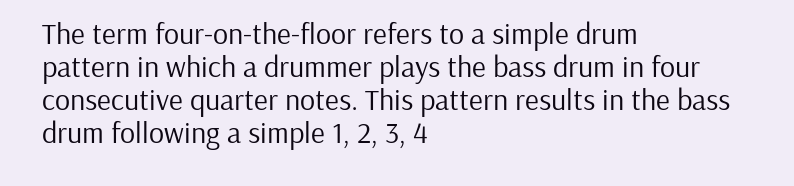The term four-on-the-floor refers to a simple drum pattern in which a drummer plays the bass drum in four consecutive quarter notes. This pattern results in the bass drum following a simple 1, 2, 3, 4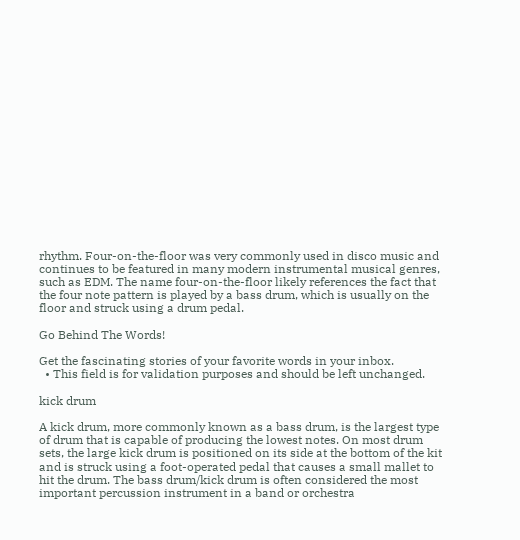rhythm. Four-on-the-floor was very commonly used in disco music and continues to be featured in many modern instrumental musical genres, such as EDM. The name four-on-the-floor likely references the fact that the four note pattern is played by a bass drum, which is usually on the floor and struck using a drum pedal.

Go Behind The Words!

Get the fascinating stories of your favorite words in your inbox.
  • This field is for validation purposes and should be left unchanged.

kick drum

A kick drum, more commonly known as a bass drum, is the largest type of drum that is capable of producing the lowest notes. On most drum sets, the large kick drum is positioned on its side at the bottom of the kit and is struck using a foot-operated pedal that causes a small mallet to hit the drum. The bass drum/kick drum is often considered the most important percussion instrument in a band or orchestra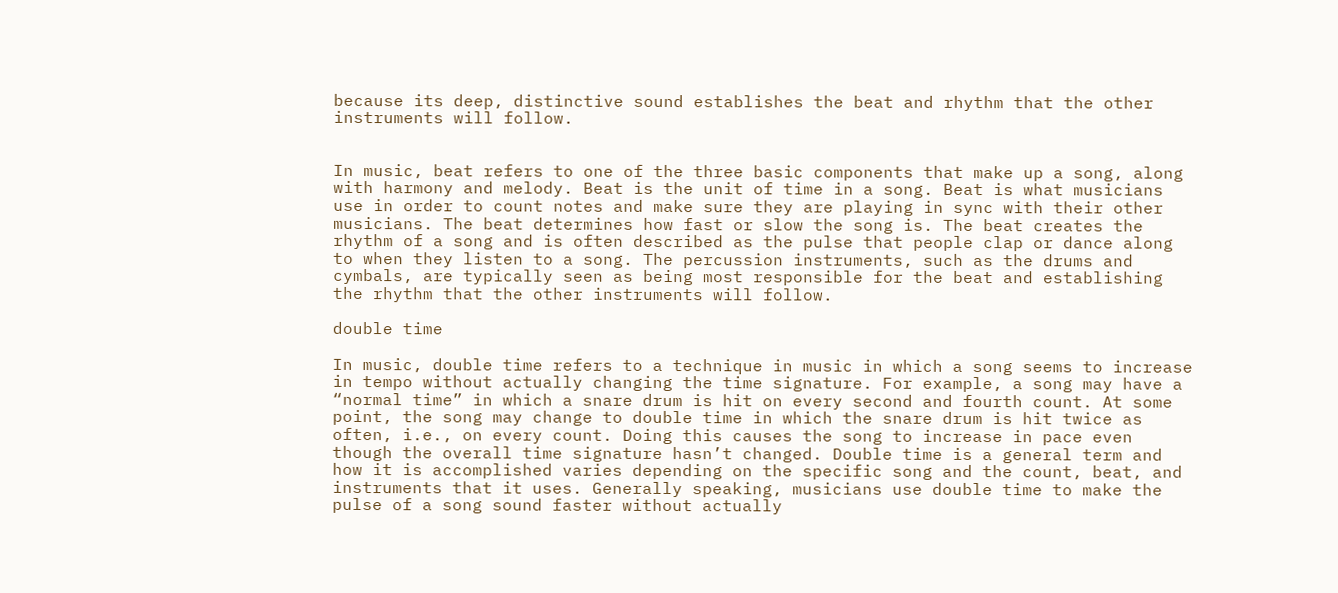because its deep, distinctive sound establishes the beat and rhythm that the other instruments will follow.


In music, beat refers to one of the three basic components that make up a song, along with harmony and melody. Beat is the unit of time in a song. Beat is what musicians use in order to count notes and make sure they are playing in sync with their other musicians. The beat determines how fast or slow the song is. The beat creates the rhythm of a song and is often described as the pulse that people clap or dance along to when they listen to a song. The percussion instruments, such as the drums and cymbals, are typically seen as being most responsible for the beat and establishing the rhythm that the other instruments will follow.

double time

In music, double time refers to a technique in music in which a song seems to increase in tempo without actually changing the time signature. For example, a song may have a “normal time” in which a snare drum is hit on every second and fourth count. At some point, the song may change to double time in which the snare drum is hit twice as often, i.e., on every count. Doing this causes the song to increase in pace even though the overall time signature hasn’t changed. Double time is a general term and how it is accomplished varies depending on the specific song and the count, beat, and instruments that it uses. Generally speaking, musicians use double time to make the pulse of a song sound faster without actually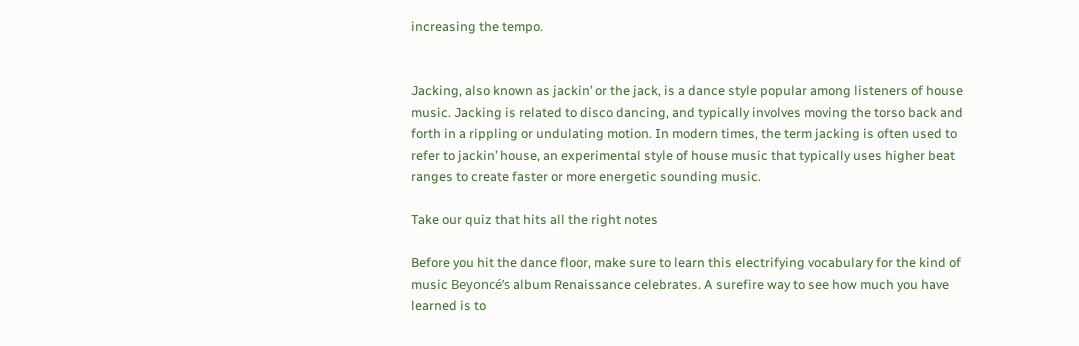increasing the tempo.


Jacking, also known as jackin’ or the jack, is a dance style popular among listeners of house music. Jacking is related to disco dancing, and typically involves moving the torso back and forth in a rippling or undulating motion. In modern times, the term jacking is often used to refer to jackin’ house, an experimental style of house music that typically uses higher beat ranges to create faster or more energetic sounding music.

Take our quiz that hits all the right notes

Before you hit the dance floor, make sure to learn this electrifying vocabulary for the kind of music Beyoncé’s album Renaissance celebrates. A surefire way to see how much you have learned is to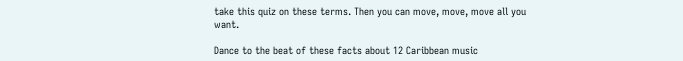take this quiz on these terms. Then you can move, move, move all you want.

Dance to the beat of these facts about 12 Caribbean music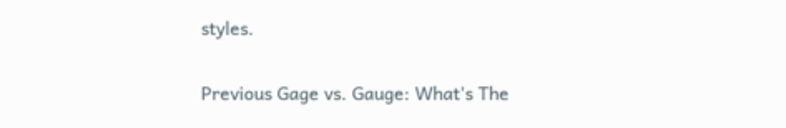styles.

Previous Gage vs. Gauge: What's The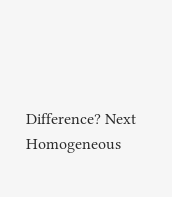Difference? Next Homogeneous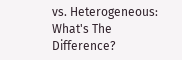vs. Heterogeneous: What's The Difference?